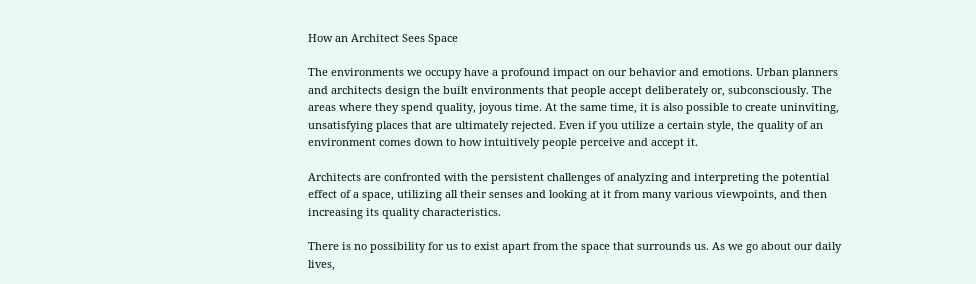How an Architect Sees Space

The environments we occupy have a profound impact on our behavior and emotions. Urban planners and architects design the built environments that people accept deliberately or, subconsciously. The areas where they spend quality, joyous time. At the same time, it is also possible to create uninviting, unsatisfying places that are ultimately rejected. Even if you utilize a certain style, the quality of an environment comes down to how intuitively people perceive and accept it.

Architects are confronted with the persistent challenges of analyzing and interpreting the potential effect of a space, utilizing all their senses and looking at it from many various viewpoints, and then increasing its quality characteristics.

There is no possibility for us to exist apart from the space that surrounds us. As we go about our daily lives,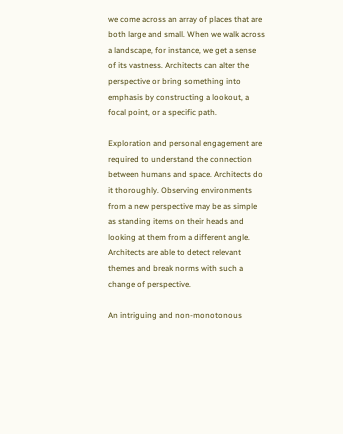we come across an array of places that are both large and small. When we walk across a landscape, for instance, we get a sense of its vastness. Architects can alter the perspective or bring something into emphasis by constructing a lookout, a focal point, or a specific path.

Exploration and personal engagement are required to understand the connection between humans and space. Architects do it thoroughly. Observing environments from a new perspective may be as simple as standing items on their heads and looking at them from a different angle. Architects are able to detect relevant themes and break norms with such a change of perspective.

An intriguing and non-monotonous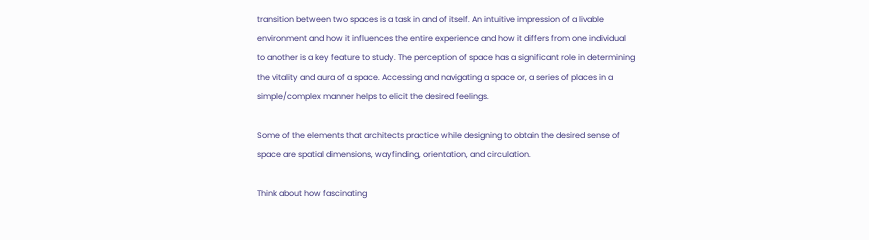transition between two spaces is a task in and of itself. An intuitive impression of a livable environment and how it influences the entire experience and how it differs from one individual to another is a key feature to study. The perception of space has a significant role in determining the vitality and aura of a space. Accessing and navigating a space or, a series of places in a simple/complex manner helps to elicit the desired feelings.

Some of the elements that architects practice while designing to obtain the desired sense of space are spatial dimensions, wayfinding, orientation, and circulation.

Think about how fascinating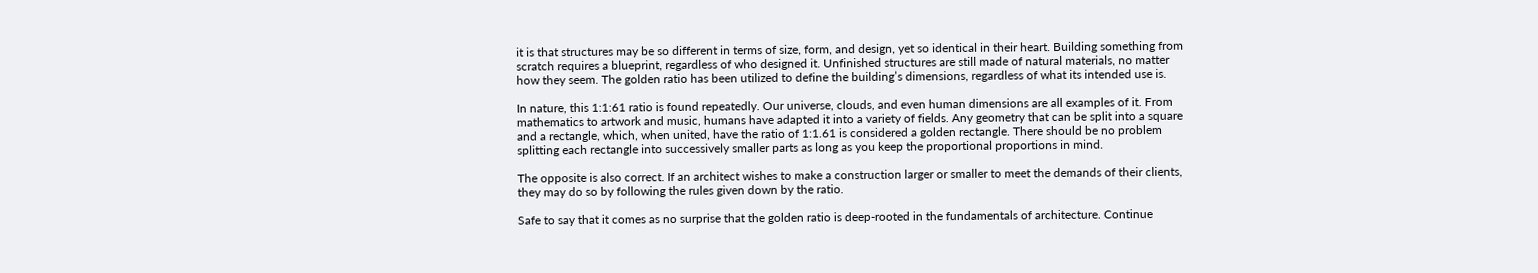it is that structures may be so different in terms of size, form, and design, yet so identical in their heart. Building something from scratch requires a blueprint, regardless of who designed it. Unfinished structures are still made of natural materials, no matter how they seem. The golden ratio has been utilized to define the building’s dimensions, regardless of what its intended use is.

In nature, this 1:1:61 ratio is found repeatedly. Our universe, clouds, and even human dimensions are all examples of it. From mathematics to artwork and music, humans have adapted it into a variety of fields. Any geometry that can be split into a square and a rectangle, which, when united, have the ratio of 1:1.61 is considered a golden rectangle. There should be no problem splitting each rectangle into successively smaller parts as long as you keep the proportional proportions in mind.

The opposite is also correct. If an architect wishes to make a construction larger or smaller to meet the demands of their clients, they may do so by following the rules given down by the ratio.

Safe to say that it comes as no surprise that the golden ratio is deep-rooted in the fundamentals of architecture. Continue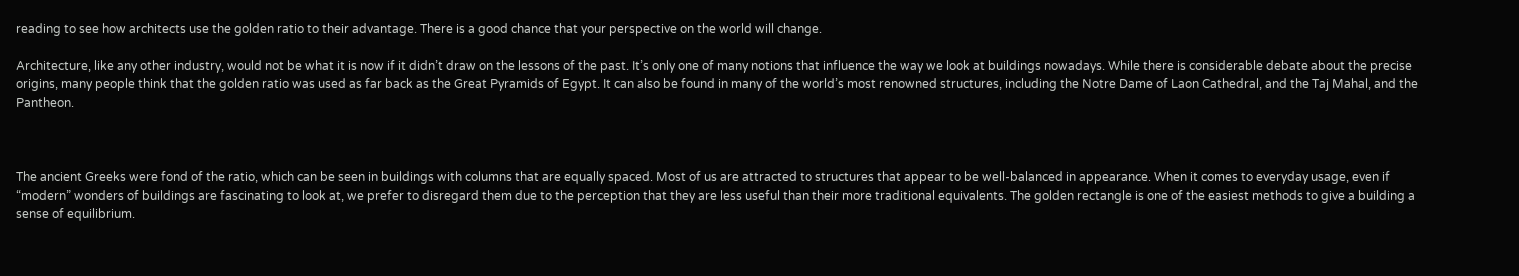reading to see how architects use the golden ratio to their advantage. There is a good chance that your perspective on the world will change.

Architecture, like any other industry, would not be what it is now if it didn’t draw on the lessons of the past. It’s only one of many notions that influence the way we look at buildings nowadays. While there is considerable debate about the precise origins, many people think that the golden ratio was used as far back as the Great Pyramids of Egypt. It can also be found in many of the world’s most renowned structures, including the Notre Dame of Laon Cathedral, and the Taj Mahal, and the Pantheon.



The ancient Greeks were fond of the ratio, which can be seen in buildings with columns that are equally spaced. Most of us are attracted to structures that appear to be well-balanced in appearance. When it comes to everyday usage, even if “modern” wonders of buildings are fascinating to look at, we prefer to disregard them due to the perception that they are less useful than their more traditional equivalents. The golden rectangle is one of the easiest methods to give a building a sense of equilibrium.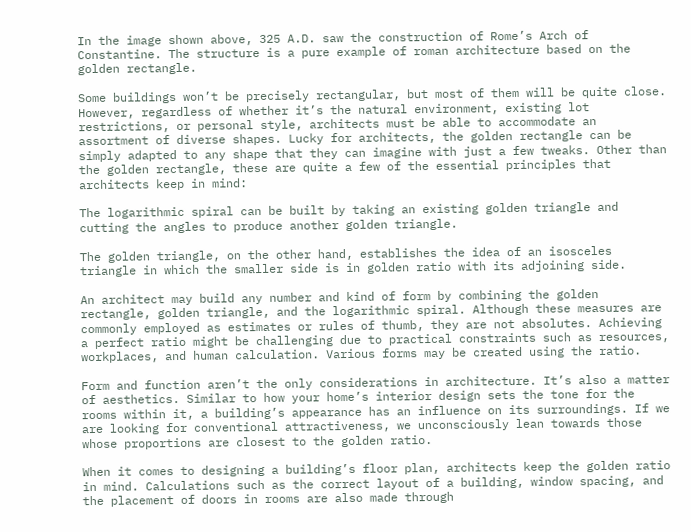In the image shown above, 325 A.D. saw the construction of Rome’s Arch of Constantine. The structure is a pure example of roman architecture based on the golden rectangle.

Some buildings won’t be precisely rectangular, but most of them will be quite close. However, regardless of whether it’s the natural environment, existing lot restrictions, or personal style, architects must be able to accommodate an assortment of diverse shapes. Lucky for architects, the golden rectangle can be simply adapted to any shape that they can imagine with just a few tweaks. Other than the golden rectangle, these are quite a few of the essential principles that architects keep in mind:

The logarithmic spiral can be built by taking an existing golden triangle and cutting the angles to produce another golden triangle.

The golden triangle, on the other hand, establishes the idea of an isosceles triangle in which the smaller side is in golden ratio with its adjoining side.

An architect may build any number and kind of form by combining the golden rectangle, golden triangle, and the logarithmic spiral. Although these measures are commonly employed as estimates or rules of thumb, they are not absolutes. Achieving a perfect ratio might be challenging due to practical constraints such as resources, workplaces, and human calculation. Various forms may be created using the ratio.

Form and function aren’t the only considerations in architecture. It’s also a matter of aesthetics. Similar to how your home’s interior design sets the tone for the rooms within it, a building’s appearance has an influence on its surroundings. If we are looking for conventional attractiveness, we unconsciously lean towards those whose proportions are closest to the golden ratio.

When it comes to designing a building’s floor plan, architects keep the golden ratio in mind. Calculations such as the correct layout of a building, window spacing, and the placement of doors in rooms are also made through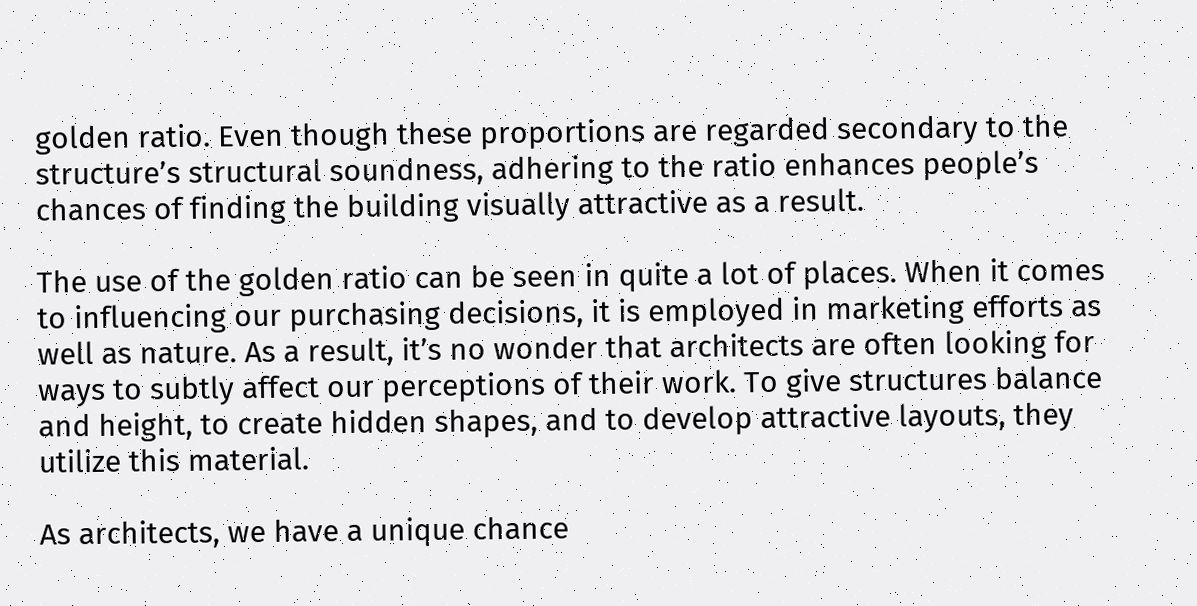golden ratio. Even though these proportions are regarded secondary to the structure’s structural soundness, adhering to the ratio enhances people’s chances of finding the building visually attractive as a result.

The use of the golden ratio can be seen in quite a lot of places. When it comes to influencing our purchasing decisions, it is employed in marketing efforts as well as nature. As a result, it’s no wonder that architects are often looking for ways to subtly affect our perceptions of their work. To give structures balance and height, to create hidden shapes, and to develop attractive layouts, they utilize this material.

As architects, we have a unique chance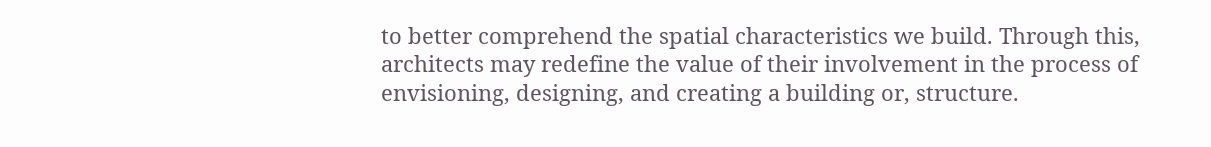to better comprehend the spatial characteristics we build. Through this, architects may redefine the value of their involvement in the process of envisioning, designing, and creating a building or, structure.